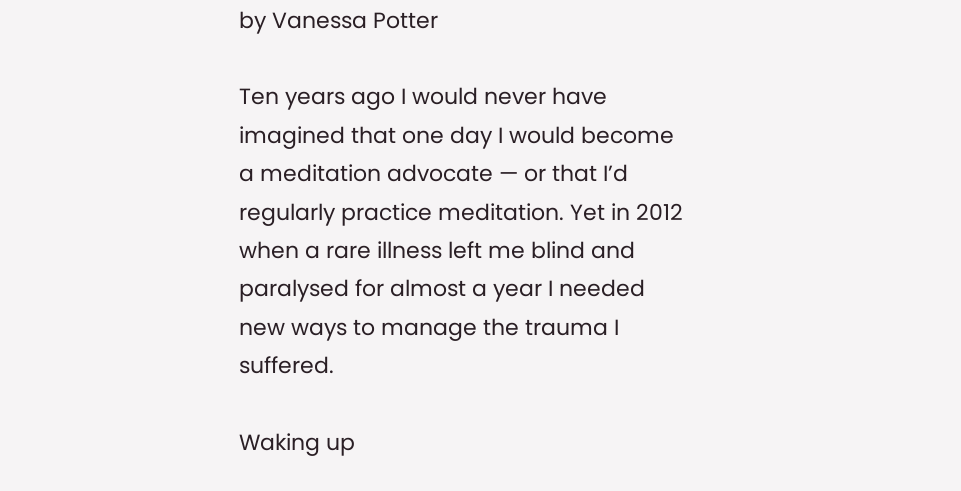by Vanessa Potter

Ten years ago I would never have imagined that one day I would become a meditation advocate — or that I’d regularly practice meditation. Yet in 2012 when a rare illness left me blind and paralysed for almost a year I needed new ways to manage the trauma I suffered.

Waking up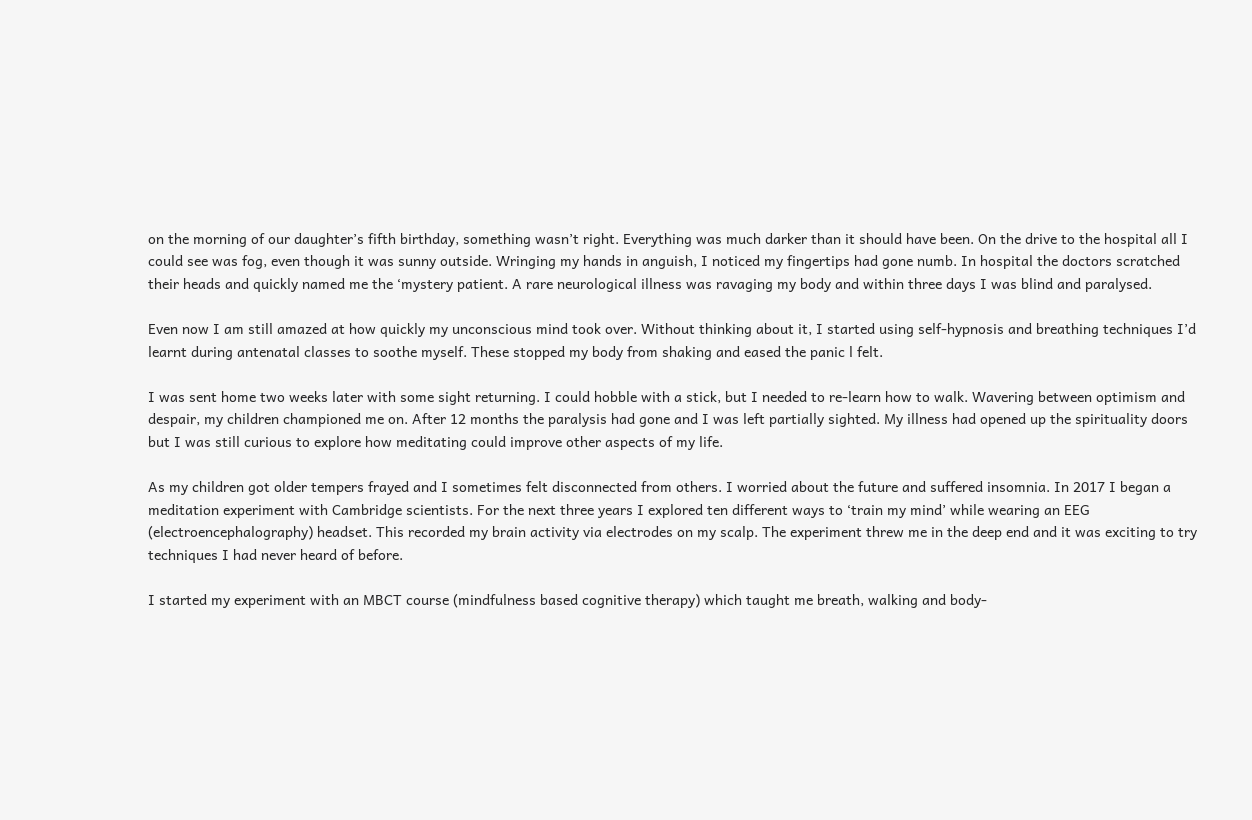on the morning of our daughter’s fifth birthday, something wasn’t right. Everything was much darker than it should have been. On the drive to the hospital all I could see was fog, even though it was sunny outside. Wringing my hands in anguish, I noticed my fingertips had gone numb. In hospital the doctors scratched their heads and quickly named me the ‘mystery patient. A rare neurological illness was ravaging my body and within three days I was blind and paralysed.

Even now I am still amazed at how quickly my unconscious mind took over. Without thinking about it, I started using self-hypnosis and breathing techniques I’d learnt during antenatal classes to soothe myself. These stopped my body from shaking and eased the panic l felt.

I was sent home two weeks later with some sight returning. I could hobble with a stick, but I needed to re-learn how to walk. Wavering between optimism and despair, my children championed me on. After 12 months the paralysis had gone and I was left partially sighted. My illness had opened up the spirituality doors but I was still curious to explore how meditating could improve other aspects of my life.

As my children got older tempers frayed and I sometimes felt disconnected from others. I worried about the future and suffered insomnia. In 2017 I began a meditation experiment with Cambridge scientists. For the next three years I explored ten different ways to ‘train my mind’ while wearing an EEG (electroencephalography) headset. This recorded my brain activity via electrodes on my scalp. The experiment threw me in the deep end and it was exciting to try techniques I had never heard of before.

I started my experiment with an MBCT course (mindfulness based cognitive therapy) which taught me breath, walking and body-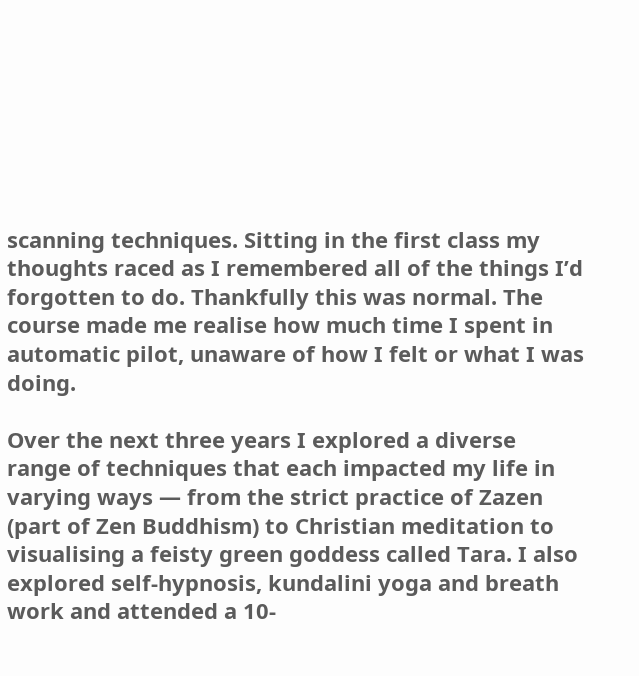scanning techniques. Sitting in the first class my thoughts raced as I remembered all of the things I’d forgotten to do. Thankfully this was normal. The course made me realise how much time I spent in automatic pilot, unaware of how I felt or what I was doing.

Over the next three years I explored a diverse range of techniques that each impacted my life in varying ways — from the strict practice of Zazen (part of Zen Buddhism) to Christian meditation to visualising a feisty green goddess called Tara. I also explored self-hypnosis, kundalini yoga and breath work and attended a 10-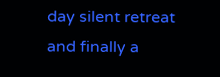day silent retreat and finally a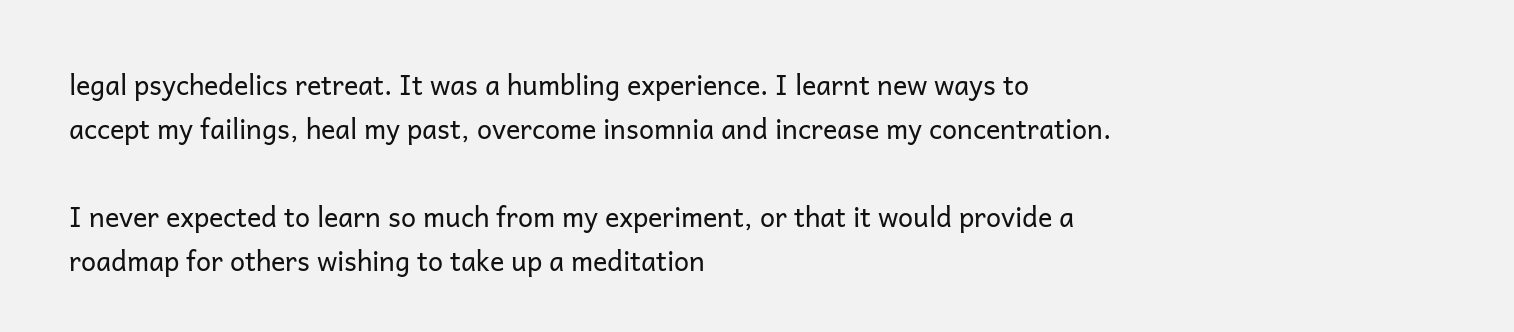legal psychedelics retreat. It was a humbling experience. I learnt new ways to accept my failings, heal my past, overcome insomnia and increase my concentration.

I never expected to learn so much from my experiment, or that it would provide a roadmap for others wishing to take up a meditation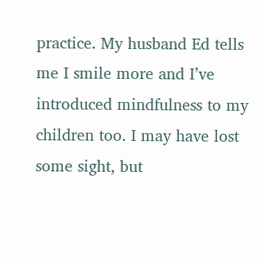practice. My husband Ed tells me I smile more and I’ve introduced mindfulness to my children too. I may have lost some sight, but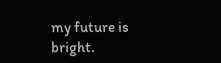my future is bright.